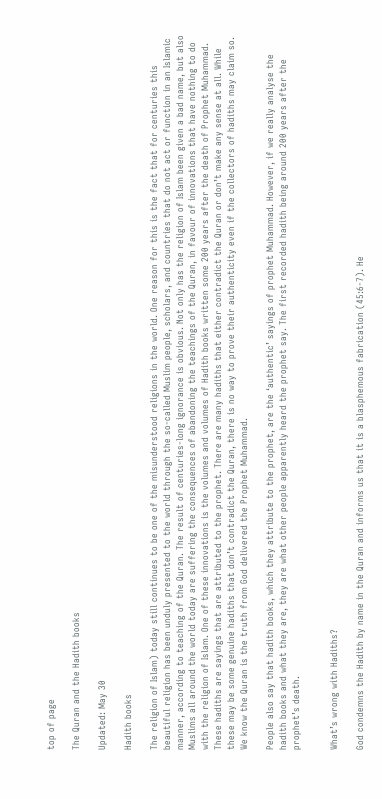top of page

The Quran and the Hadith books

Updated: May 30

Hadith books

The religion of Islam) today still continues to be one of the misunderstood religions in the world. One reason for this is the fact that for centuries this beautiful religion has been unduly presented to the world through the so-called Muslim people, scholars, and countries that do not act or function in an Islamic manner, according to teaching of the Quran. The result of centuries-long ignorance is obvious. Not only has the religion of Islam been given a bad name, but also Muslims all around the world today are suffering the consequences of abandoning the teachings of the Quran, in favour of innovations that have nothing to do with the religion of Islam. One of these innovations is the volumes and volumes of Hadith books written some 200 years after the death of Prophet Muhammad. These hadiths are sayings that are attributed to the prophet. There are many hadiths that either contradict the Quran or don’t make any sense at all. While these may be some genuine hadiths that don’t contradict the Quran, there is no way to prove their authenticity even if the collectors of hadiths may claim so. We know the Quran is the truth from God delivered the Prophet Muhammad.

People also say that hadith books, which they attribute to the prophet, are the ‘authentic’ sayings of prophet Muhammad. However, if we really analyse the hadith books and what they are, they are what other people apparently heard the prophet say. The first recorded hadith being around 200 years after the prophet’s death.


What’s wrong with Hadiths?

God condemns the Hadith by name in the Quran and informs us that it is a blasphemous fabrication (45:6-7). He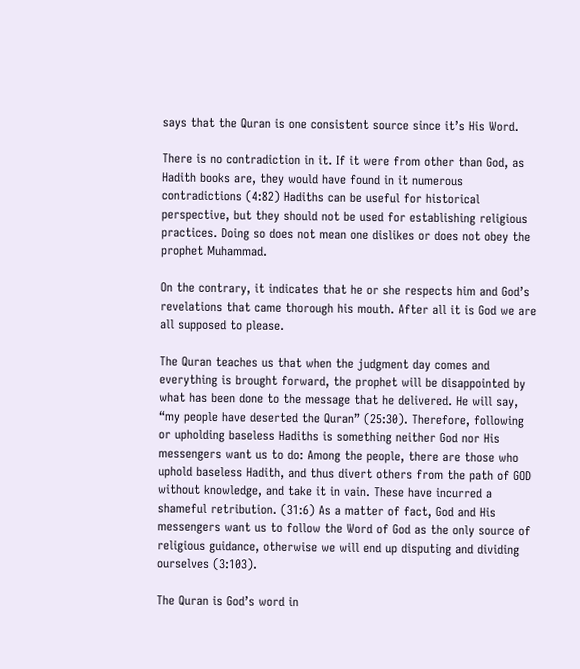says that the Quran is one consistent source since it’s His Word.

There is no contradiction in it. If it were from other than God, as Hadith books are, they would have found in it numerous contradictions (4:82) Hadiths can be useful for historical perspective, but they should not be used for establishing religious practices. Doing so does not mean one dislikes or does not obey the prophet Muhammad.

On the contrary, it indicates that he or she respects him and God’s revelations that came thorough his mouth. After all it is God we are all supposed to please.

The Quran teaches us that when the judgment day comes and everything is brought forward, the prophet will be disappointed by what has been done to the message that he delivered. He will say, “my people have deserted the Quran” (25:30). Therefore, following or upholding baseless Hadiths is something neither God nor His messengers want us to do: Among the people, there are those who uphold baseless Hadith, and thus divert others from the path of GOD without knowledge, and take it in vain. These have incurred a shameful retribution. (31:6) As a matter of fact, God and His messengers want us to follow the Word of God as the only source of religious guidance, otherwise we will end up disputing and dividing ourselves (3:103).

The Quran is God’s word in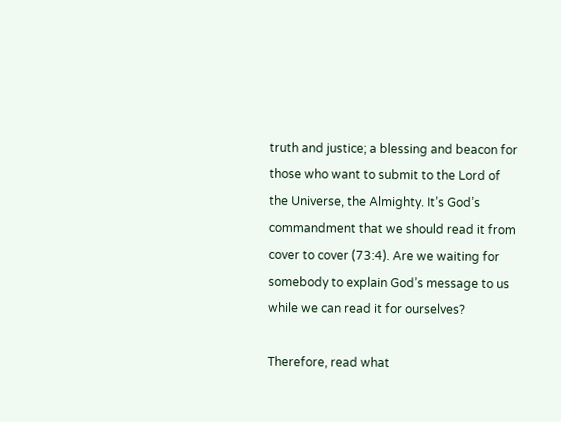truth and justice; a blessing and beacon for those who want to submit to the Lord of the Universe, the Almighty. It’s God’s commandment that we should read it from cover to cover (73:4). Are we waiting for somebody to explain God’s message to us while we can read it for ourselves?

Therefore, read what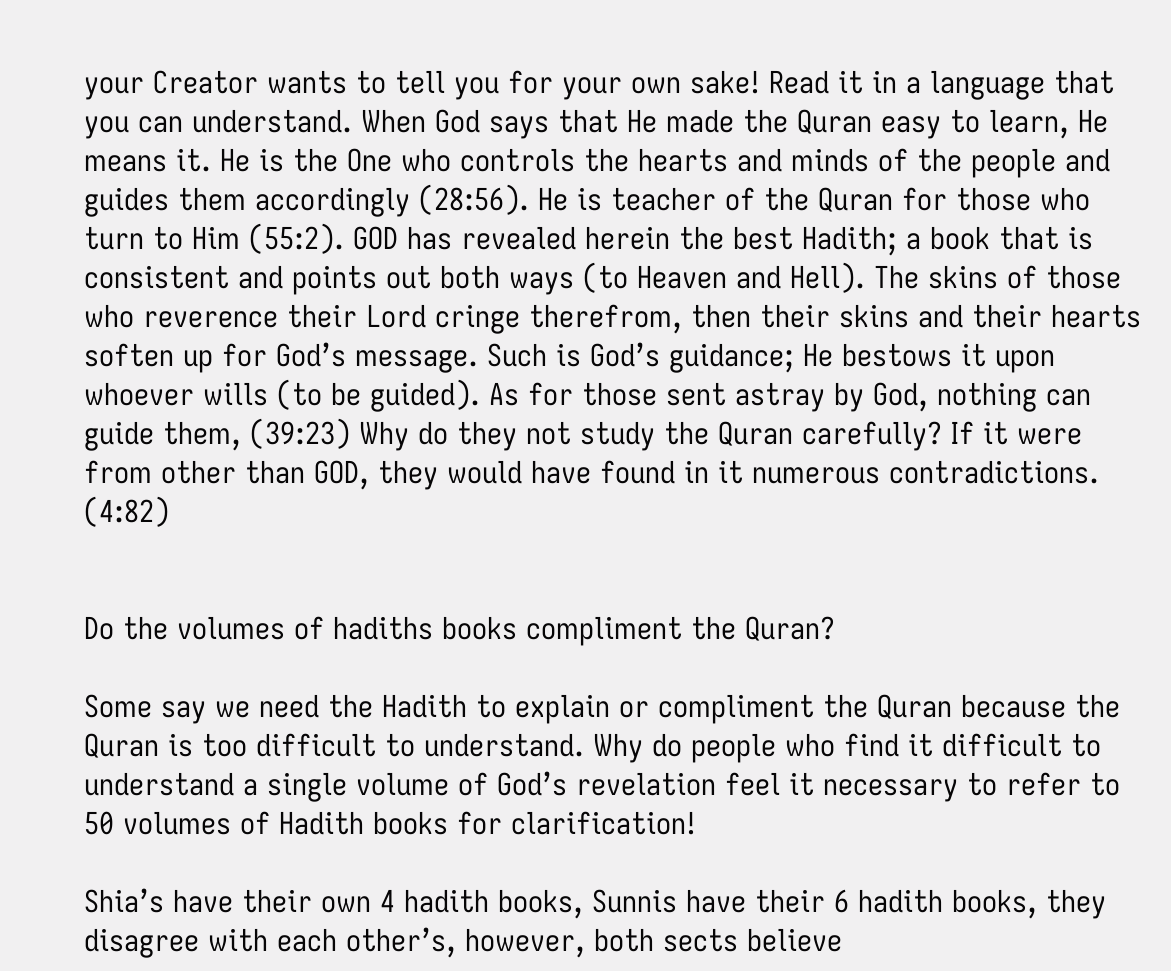your Creator wants to tell you for your own sake! Read it in a language that you can understand. When God says that He made the Quran easy to learn, He means it. He is the One who controls the hearts and minds of the people and guides them accordingly (28:56). He is teacher of the Quran for those who turn to Him (55:2). GOD has revealed herein the best Hadith; a book that is consistent and points out both ways (to Heaven and Hell). The skins of those who reverence their Lord cringe therefrom, then their skins and their hearts soften up for God’s message. Such is God’s guidance; He bestows it upon whoever wills (to be guided). As for those sent astray by God, nothing can guide them, (39:23) Why do they not study the Quran carefully? If it were from other than GOD, they would have found in it numerous contradictions. (4:82)


Do the volumes of hadiths books compliment the Quran?

Some say we need the Hadith to explain or compliment the Quran because the Quran is too difficult to understand. Why do people who find it difficult to understand a single volume of God’s revelation feel it necessary to refer to 50 volumes of Hadith books for clarification!

Shia’s have their own 4 hadith books, Sunnis have their 6 hadith books, they disagree with each other’s, however, both sects believe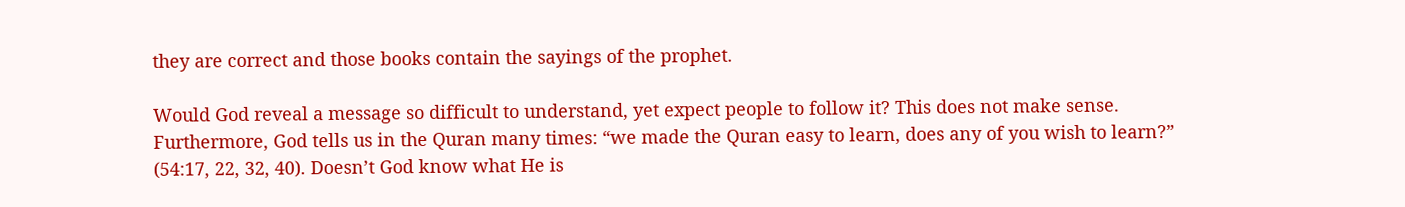they are correct and those books contain the sayings of the prophet.

Would God reveal a message so difficult to understand, yet expect people to follow it? This does not make sense. Furthermore, God tells us in the Quran many times: “we made the Quran easy to learn, does any of you wish to learn?” (54:17, 22, 32, 40). Doesn’t God know what He is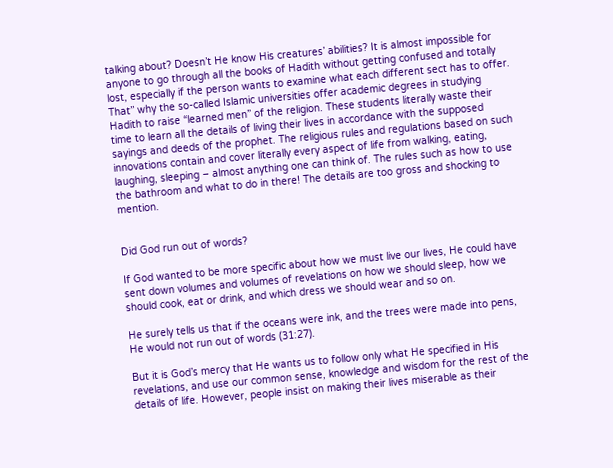talking about? Doesn’t He know His creatures’ abilities? It is almost impossible for anyone to go through all the books of Hadith without getting confused and totally lost, especially if the person wants to examine what each different sect has to offer. That’’ why the so-called Islamic universities offer academic degrees in studying Hadith to raise “learned men” of the religion. These students literally waste their time to learn all the details of living their lives in accordance with the supposed sayings and deeds of the prophet. The religious rules and regulations based on such innovations contain and cover literally every aspect of life from walking, eating, laughing, sleeping – almost anything one can think of. The rules such as how to use the bathroom and what to do in there! The details are too gross and shocking to mention.


Did God run out of words?

If God wanted to be more specific about how we must live our lives, He could have sent down volumes and volumes of revelations on how we should sleep, how we should cook, eat or drink, and which dress we should wear and so on.

He surely tells us that if the oceans were ink, and the trees were made into pens, He would not run out of words (31:27).

But it is God’s mercy that He wants us to follow only what He specified in His revelations, and use our common sense, knowledge and wisdom for the rest of the details of life. However, people insist on making their lives miserable as their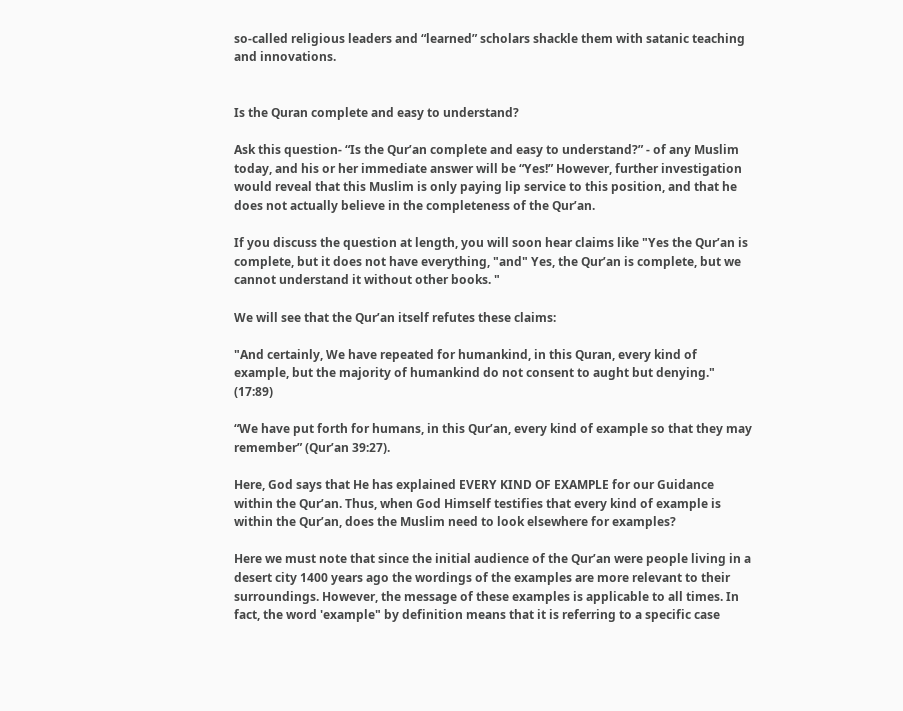so-called religious leaders and “learned” scholars shackle them with satanic teaching and innovations.


Is the Quran complete and easy to understand?

Ask this question- “Is the Qur’an complete and easy to understand?” - of any Muslim today, and his or her immediate answer will be “Yes!” However, further investigation would reveal that this Muslim is only paying lip service to this position, and that he does not actually believe in the completeness of the Qur’an.

If you discuss the question at length, you will soon hear claims like "Yes the Qur’an is complete, but it does not have everything, "and" Yes, the Qur’an is complete, but we cannot understand it without other books. "

We will see that the Qur’an itself refutes these claims:

"And certainly, We have repeated for humankind, in this Quran, every kind of example, but the majority of humankind do not consent to aught but denying." (17:89)

“We have put forth for humans, in this Qur’an, every kind of example so that they may remember” (Qur’an 39:27).

Here, God says that He has explained EVERY KIND OF EXAMPLE for our Guidance within the Qur’an. Thus, when God Himself testifies that every kind of example is within the Qur’an, does the Muslim need to look elsewhere for examples?

Here we must note that since the initial audience of the Qur’an were people living in a desert city 1400 years ago the wordings of the examples are more relevant to their surroundings. However, the message of these examples is applicable to all times. In fact, the word 'example" by definition means that it is referring to a specific case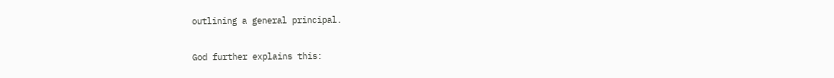outlining a general principal.

God further explains this: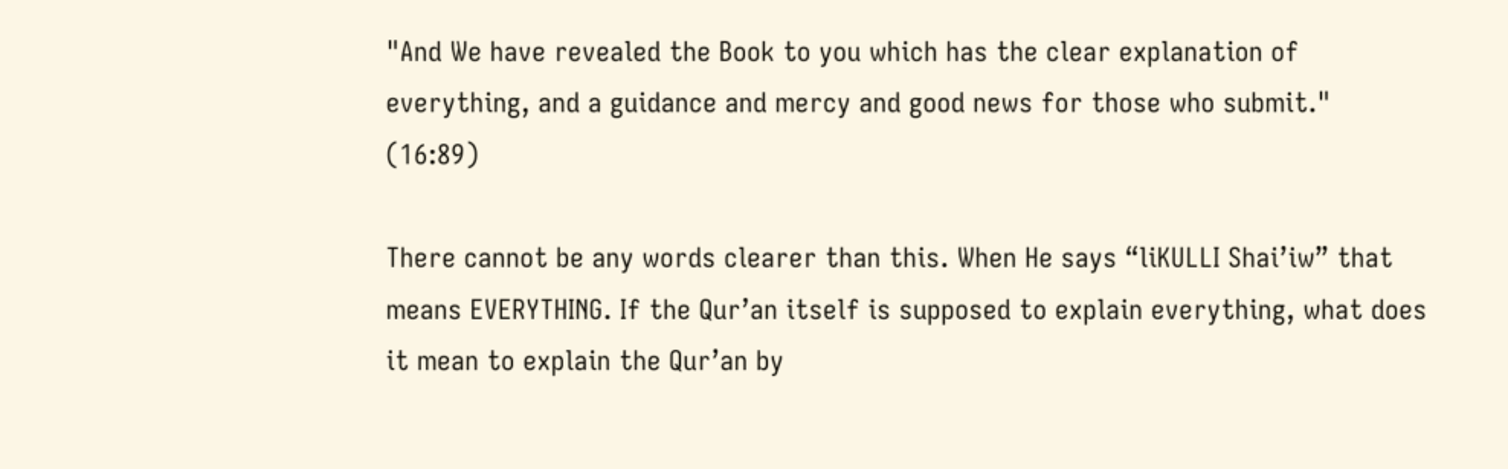"And We have revealed the Book to you which has the clear explanation of everything, and a guidance and mercy and good news for those who submit." (16:89)

There cannot be any words clearer than this. When He says “liKULLI Shai’iw” that means EVERYTHING. If the Qur’an itself is supposed to explain everything, what does it mean to explain the Qur’an by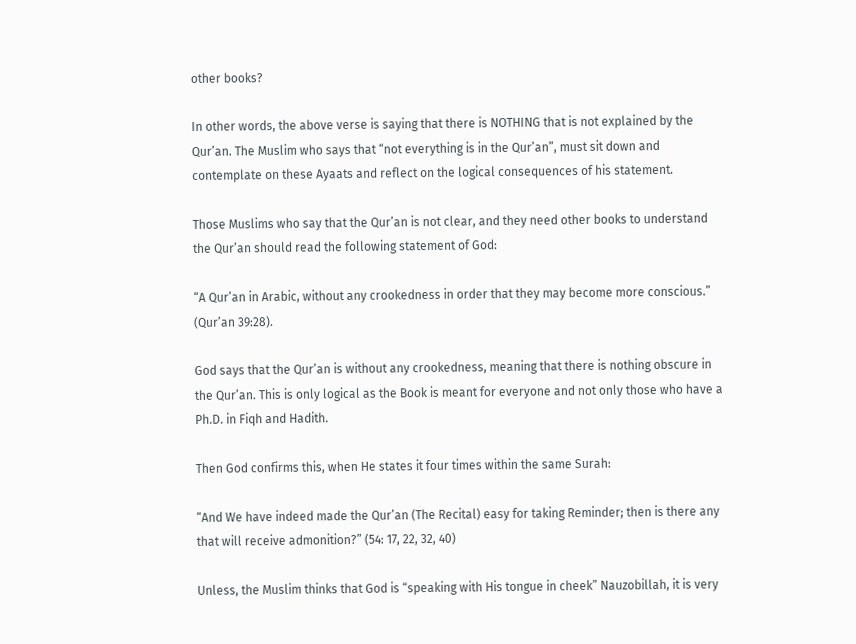other books?

In other words, the above verse is saying that there is NOTHING that is not explained by the Qur’an. The Muslim who says that “not everything is in the Qur’an”, must sit down and contemplate on these Ayaats and reflect on the logical consequences of his statement.

Those Muslims who say that the Qur’an is not clear, and they need other books to understand the Qur’an should read the following statement of God:

“A Qur’an in Arabic, without any crookedness in order that they may become more conscious.” (Qur’an 39:28).

God says that the Qur’an is without any crookedness, meaning that there is nothing obscure in the Qur’an. This is only logical as the Book is meant for everyone and not only those who have a Ph.D. in Fiqh and Hadith.

Then God confirms this, when He states it four times within the same Surah:

“And We have indeed made the Qur’an (The Recital) easy for taking Reminder; then is there any that will receive admonition?” (54: 17, 22, 32, 40)

Unless, the Muslim thinks that God is “speaking with His tongue in cheek” Nauzobillah, it is very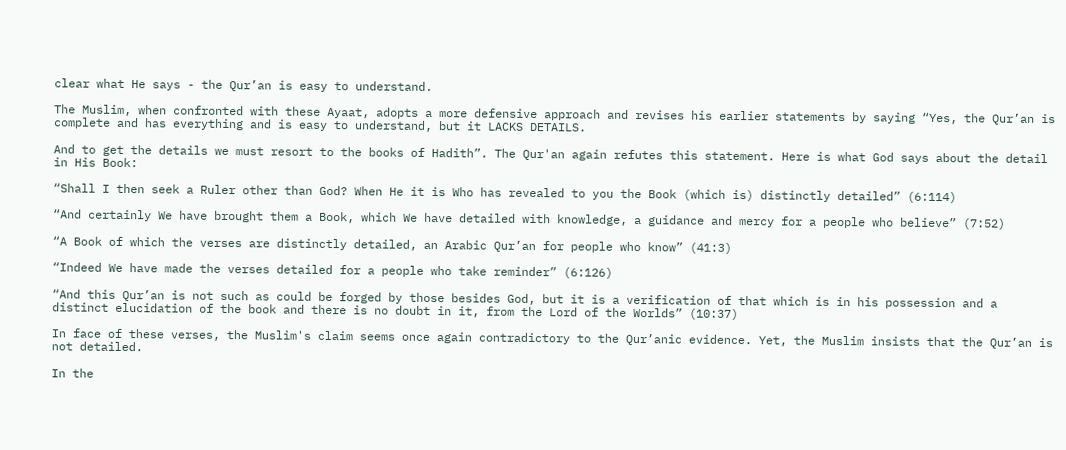clear what He says - the Qur’an is easy to understand.

The Muslim, when confronted with these Ayaat, adopts a more defensive approach and revises his earlier statements by saying “Yes, the Qur’an is complete and has everything and is easy to understand, but it LACKS DETAILS.

And to get the details we must resort to the books of Hadith”. The Qur'an again refutes this statement. Here is what God says about the detail in His Book:

“Shall I then seek a Ruler other than God? When He it is Who has revealed to you the Book (which is) distinctly detailed” (6:114)

“And certainly We have brought them a Book, which We have detailed with knowledge, a guidance and mercy for a people who believe” (7:52)

“A Book of which the verses are distinctly detailed, an Arabic Qur’an for people who know” (41:3)

“Indeed We have made the verses detailed for a people who take reminder” (6:126)

“And this Qur’an is not such as could be forged by those besides God, but it is a verification of that which is in his possession and a distinct elucidation of the book and there is no doubt in it, from the Lord of the Worlds” (10:37)

In face of these verses, the Muslim's claim seems once again contradictory to the Qur’anic evidence. Yet, the Muslim insists that the Qur’an is not detailed.

In the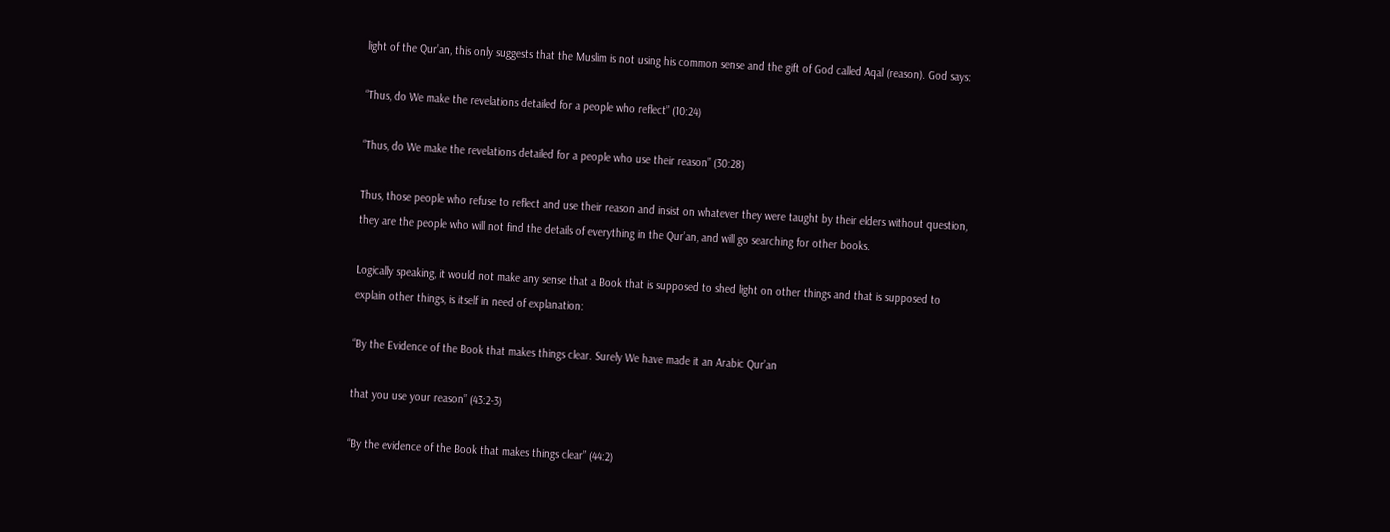light of the Qur’an, this only suggests that the Muslim is not using his common sense and the gift of God called Aqal (reason). God says:

“Thus, do We make the revelations detailed for a people who reflect” (10:24)

“Thus, do We make the revelations detailed for a people who use their reason” (30:28)

Thus, those people who refuse to reflect and use their reason and insist on whatever they were taught by their elders without question, they are the people who will not find the details of everything in the Qur’an, and will go searching for other books.

Logically speaking, it would not make any sense that a Book that is supposed to shed light on other things and that is supposed to explain other things, is itself in need of explanation:

“By the Evidence of the Book that makes things clear. Surely We have made it an Arabic Qur’an

that you use your reason” (43:2-3)

“By the evidence of the Book that makes things clear” (44:2)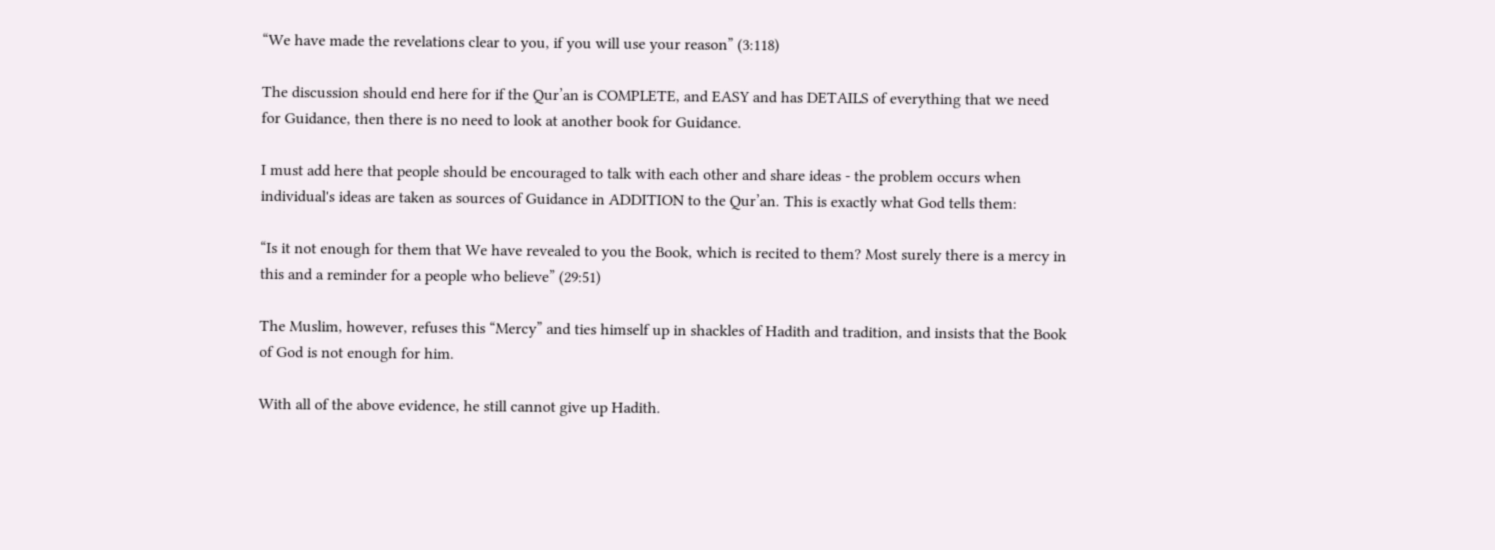“We have made the revelations clear to you, if you will use your reason” (3:118)

The discussion should end here for if the Qur’an is COMPLETE, and EASY and has DETAILS of everything that we need for Guidance, then there is no need to look at another book for Guidance.

I must add here that people should be encouraged to talk with each other and share ideas - the problem occurs when individual's ideas are taken as sources of Guidance in ADDITION to the Qur’an. This is exactly what God tells them:

“Is it not enough for them that We have revealed to you the Book, which is recited to them? Most surely there is a mercy in this and a reminder for a people who believe” (29:51)

The Muslim, however, refuses this “Mercy” and ties himself up in shackles of Hadith and tradition, and insists that the Book of God is not enough for him.

With all of the above evidence, he still cannot give up Hadith.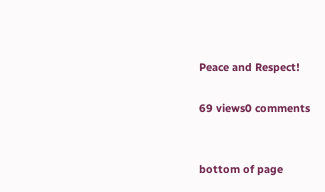Peace and Respect!

69 views0 comments


bottom of page